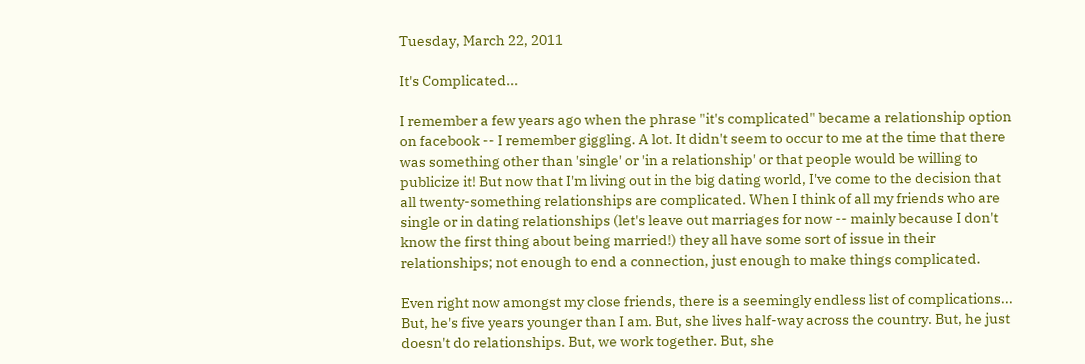Tuesday, March 22, 2011

It's Complicated...

I remember a few years ago when the phrase "it's complicated" became a relationship option on facebook -- I remember giggling. A lot. It didn't seem to occur to me at the time that there was something other than 'single' or 'in a relationship' or that people would be willing to publicize it! But now that I'm living out in the big dating world, I've come to the decision that all twenty-something relationships are complicated. When I think of all my friends who are single or in dating relationships (let's leave out marriages for now -- mainly because I don't know the first thing about being married!) they all have some sort of issue in their relationships; not enough to end a connection, just enough to make things complicated.

Even right now amongst my close friends, there is a seemingly endless list of complications... But, he's five years younger than I am. But, she lives half-way across the country. But, he just doesn't do relationships. But, we work together. But, she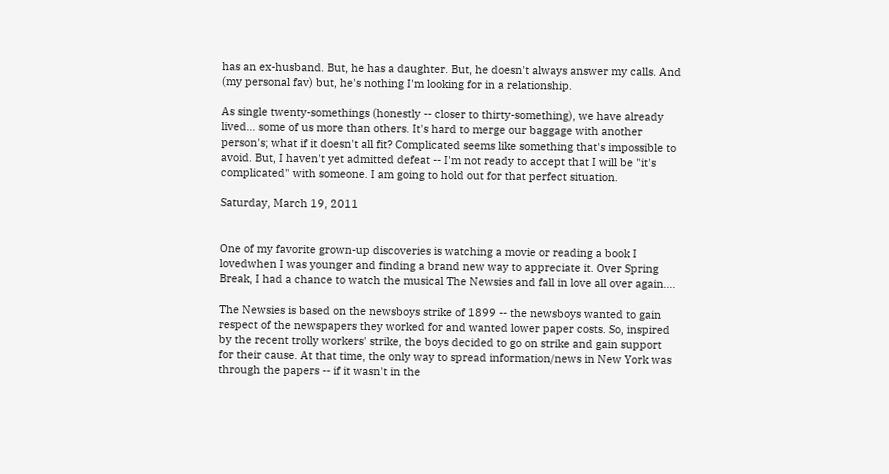has an ex-husband. But, he has a daughter. But, he doesn't always answer my calls. And (my personal fav) but, he's nothing I'm looking for in a relationship.

As single twenty-somethings (honestly -- closer to thirty-something), we have already lived... some of us more than others. It's hard to merge our baggage with another person's; what if it doesn't all fit? Complicated seems like something that's impossible to avoid. But, I haven't yet admitted defeat -- I'm not ready to accept that I will be "it's complicated" with someone. I am going to hold out for that perfect situation.

Saturday, March 19, 2011


One of my favorite grown-up discoveries is watching a movie or reading a book I lovedwhen I was younger and finding a brand new way to appreciate it. Over Spring Break, I had a chance to watch the musical The Newsies and fall in love all over again....

The Newsies is based on the newsboys strike of 1899 -- the newsboys wanted to gain respect of the newspapers they worked for and wanted lower paper costs. So, inspired by the recent trolly workers' strike, the boys decided to go on strike and gain support for their cause. At that time, the only way to spread information/news in New York was through the papers -- if it wasn't in the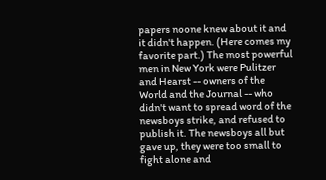papers noone knew about it and it didn't happen. (Here comes my favorite part.) The most powerful men in New York were Pulitzer and Hearst -- owners of the World and the Journal -- who didn't want to spread word of the newsboys strike, and refused to publish it. The newsboys all but gave up, they were too small to fight alone and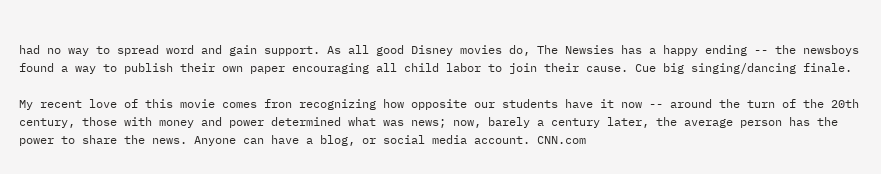had no way to spread word and gain support. As all good Disney movies do, The Newsies has a happy ending -- the newsboys found a way to publish their own paper encouraging all child labor to join their cause. Cue big singing/dancing finale.

My recent love of this movie comes fron recognizing how opposite our students have it now -- around the turn of the 20th century, those with money and power determined what was news; now, barely a century later, the average person has the power to share the news. Anyone can have a blog, or social media account. CNN.com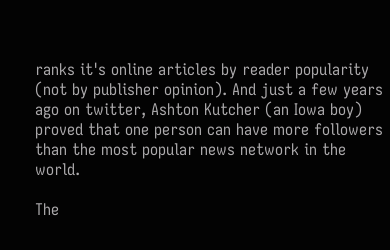ranks it's online articles by reader popularity (not by publisher opinion). And just a few years ago on twitter, Ashton Kutcher (an Iowa boy) proved that one person can have more followers than the most popular news network in the world.

The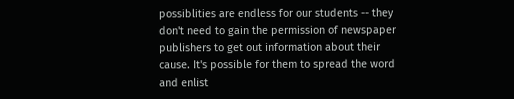possiblities are endless for our students -- they don't need to gain the permission of newspaper publishers to get out information about their cause. It's possible for them to spread the word and enlist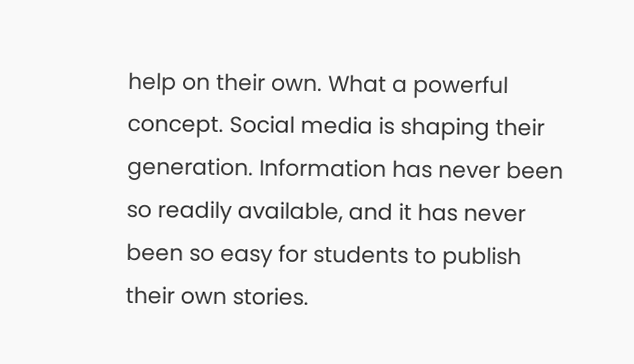help on their own. What a powerful concept. Social media is shaping their generation. Information has never been so readily available, and it has never been so easy for students to publish their own stories.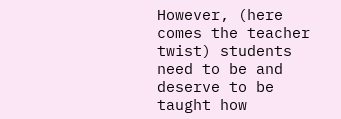However, (here comes the teacher twist) students need to be and deserve to be taught how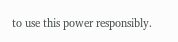to use this power responsibly.